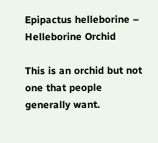Epipactus helleborine – Helleborine Orchid

This is an orchid but not one that people generally want.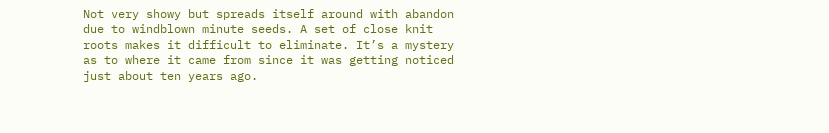Not very showy but spreads itself around with abandon due to windblown minute seeds. A set of close knit roots makes it difficult to eliminate. It’s a mystery as to where it came from since it was getting noticed just about ten years ago.